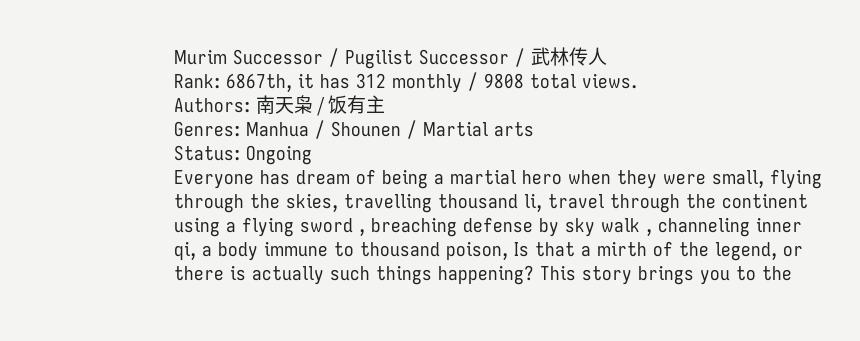Murim Successor / Pugilist Successor / 武林传人
Rank: 6867th, it has 312 monthly / 9808 total views.
Authors: 南天枭 / 饭有主
Genres: Manhua / Shounen / Martial arts
Status: Ongoing
Everyone has dream of being a martial hero when they were small, flying through the skies, travelling thousand li, travel through the continent using a flying sword , breaching defense by sky walk , channeling inner qi, a body immune to thousand poison, Is that a mirth of the legend, or there is actually such things happening? This story brings you to the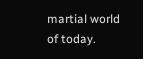martial world of today.